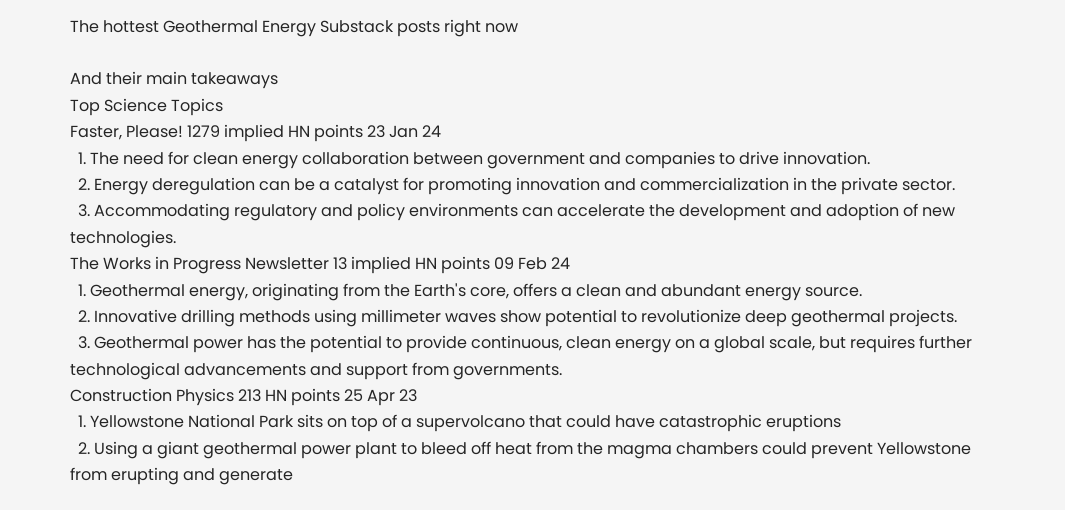The hottest Geothermal Energy Substack posts right now

And their main takeaways
Top Science Topics
Faster, Please! 1279 implied HN points 23 Jan 24
  1. The need for clean energy collaboration between government and companies to drive innovation.
  2. Energy deregulation can be a catalyst for promoting innovation and commercialization in the private sector.
  3. Accommodating regulatory and policy environments can accelerate the development and adoption of new technologies.
The Works in Progress Newsletter 13 implied HN points 09 Feb 24
  1. Geothermal energy, originating from the Earth's core, offers a clean and abundant energy source.
  2. Innovative drilling methods using millimeter waves show potential to revolutionize deep geothermal projects.
  3. Geothermal power has the potential to provide continuous, clean energy on a global scale, but requires further technological advancements and support from governments.
Construction Physics 213 HN points 25 Apr 23
  1. Yellowstone National Park sits on top of a supervolcano that could have catastrophic eruptions
  2. Using a giant geothermal power plant to bleed off heat from the magma chambers could prevent Yellowstone from erupting and generate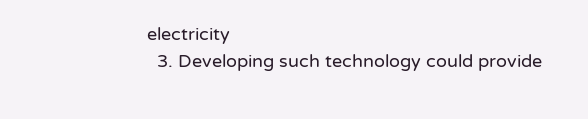electricity
  3. Developing such technology could provide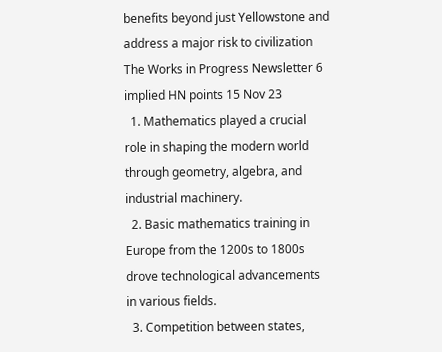benefits beyond just Yellowstone and address a major risk to civilization
The Works in Progress Newsletter 6 implied HN points 15 Nov 23
  1. Mathematics played a crucial role in shaping the modern world through geometry, algebra, and industrial machinery.
  2. Basic mathematics training in Europe from the 1200s to 1800s drove technological advancements in various fields.
  3. Competition between states,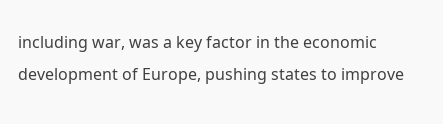including war, was a key factor in the economic development of Europe, pushing states to improve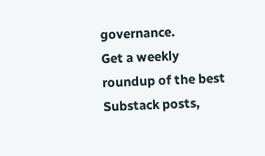governance.
Get a weekly roundup of the best Substack posts,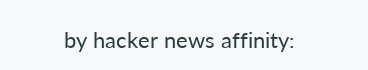by hacker news affinity: